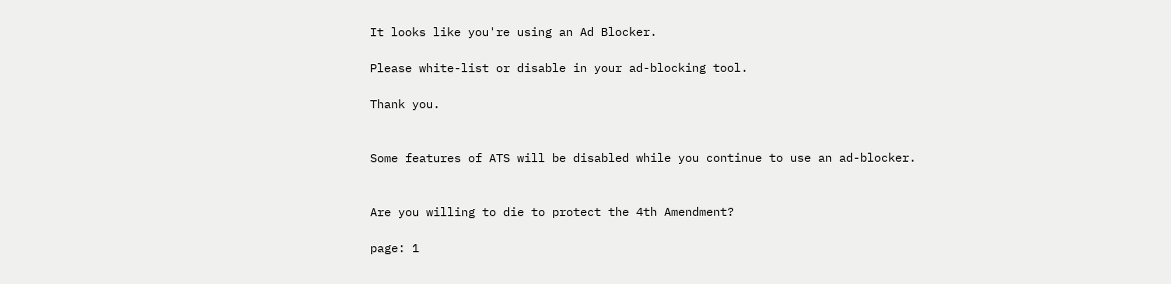It looks like you're using an Ad Blocker.

Please white-list or disable in your ad-blocking tool.

Thank you.


Some features of ATS will be disabled while you continue to use an ad-blocker.


Are you willing to die to protect the 4th Amendment?

page: 1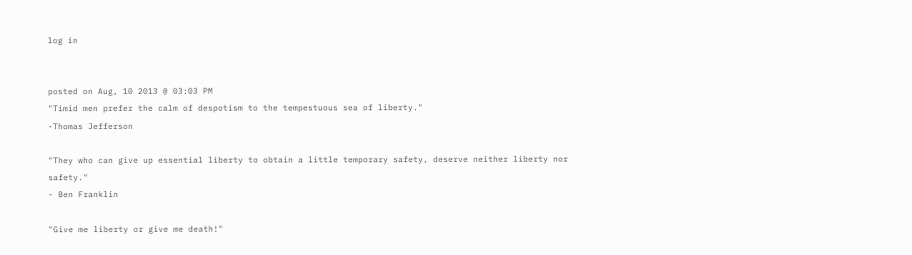log in


posted on Aug, 10 2013 @ 03:03 PM
"Timid men prefer the calm of despotism to the tempestuous sea of liberty."
-Thomas Jefferson

"They who can give up essential liberty to obtain a little temporary safety, deserve neither liberty nor safety."
- Ben Franklin

"Give me liberty or give me death!"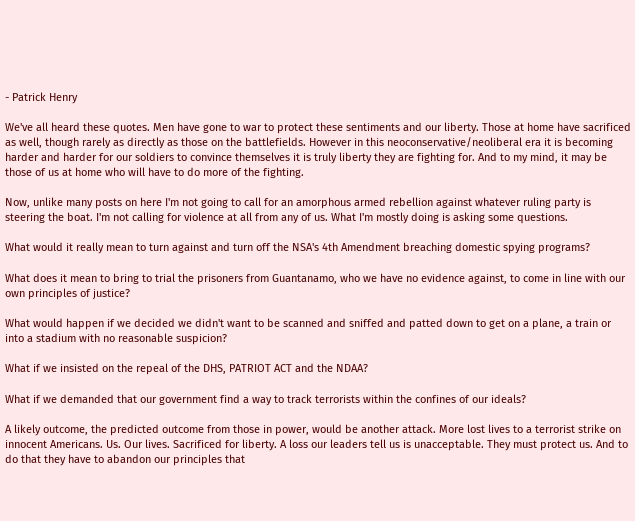- Patrick Henry

We've all heard these quotes. Men have gone to war to protect these sentiments and our liberty. Those at home have sacrificed as well, though rarely as directly as those on the battlefields. However in this neoconservative/neoliberal era it is becoming harder and harder for our soldiers to convince themselves it is truly liberty they are fighting for. And to my mind, it may be those of us at home who will have to do more of the fighting.

Now, unlike many posts on here I'm not going to call for an amorphous armed rebellion against whatever ruling party is steering the boat. I'm not calling for violence at all from any of us. What I'm mostly doing is asking some questions.

What would it really mean to turn against and turn off the NSA's 4th Amendment breaching domestic spying programs?

What does it mean to bring to trial the prisoners from Guantanamo, who we have no evidence against, to come in line with our own principles of justice?

What would happen if we decided we didn't want to be scanned and sniffed and patted down to get on a plane, a train or into a stadium with no reasonable suspicion?

What if we insisted on the repeal of the DHS, PATRIOT ACT and the NDAA?

What if we demanded that our government find a way to track terrorists within the confines of our ideals?

A likely outcome, the predicted outcome from those in power, would be another attack. More lost lives to a terrorist strike on innocent Americans. Us. Our lives. Sacrificed for liberty. A loss our leaders tell us is unacceptable. They must protect us. And to do that they have to abandon our principles that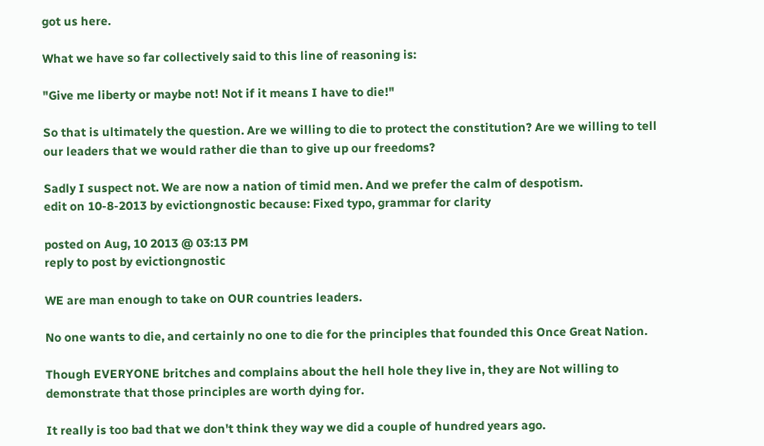got us here.

What we have so far collectively said to this line of reasoning is:

"Give me liberty or maybe not! Not if it means I have to die!"

So that is ultimately the question. Are we willing to die to protect the constitution? Are we willing to tell our leaders that we would rather die than to give up our freedoms?

Sadly I suspect not. We are now a nation of timid men. And we prefer the calm of despotism.
edit on 10-8-2013 by evictiongnostic because: Fixed typo, grammar for clarity

posted on Aug, 10 2013 @ 03:13 PM
reply to post by evictiongnostic

WE are man enough to take on OUR countries leaders.

No one wants to die, and certainly no one to die for the principles that founded this Once Great Nation.

Though EVERYONE britches and complains about the hell hole they live in, they are Not willing to demonstrate that those principles are worth dying for.

It really is too bad that we don't think they way we did a couple of hundred years ago.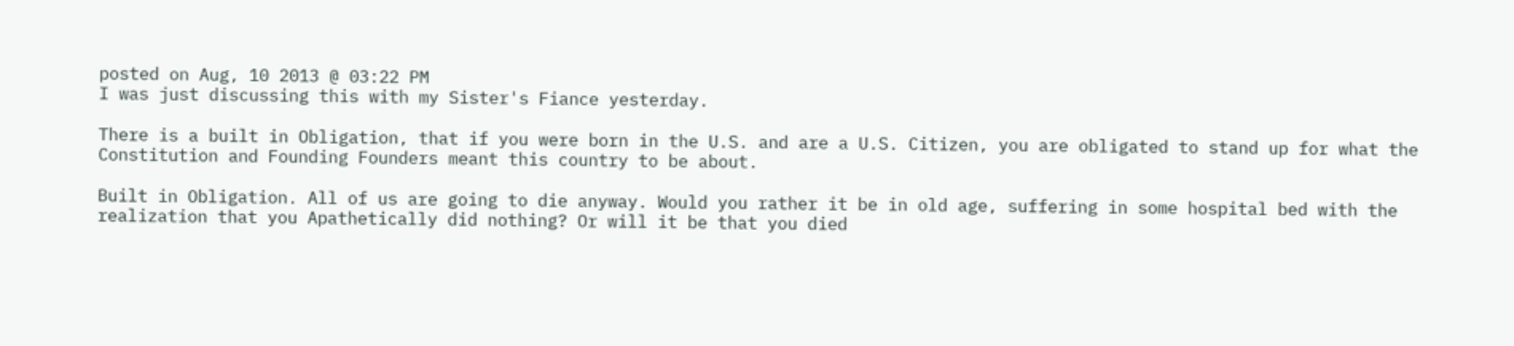posted on Aug, 10 2013 @ 03:22 PM
I was just discussing this with my Sister's Fiance yesterday.

There is a built in Obligation, that if you were born in the U.S. and are a U.S. Citizen, you are obligated to stand up for what the Constitution and Founding Founders meant this country to be about.

Built in Obligation. All of us are going to die anyway. Would you rather it be in old age, suffering in some hospital bed with the realization that you Apathetically did nothing? Or will it be that you died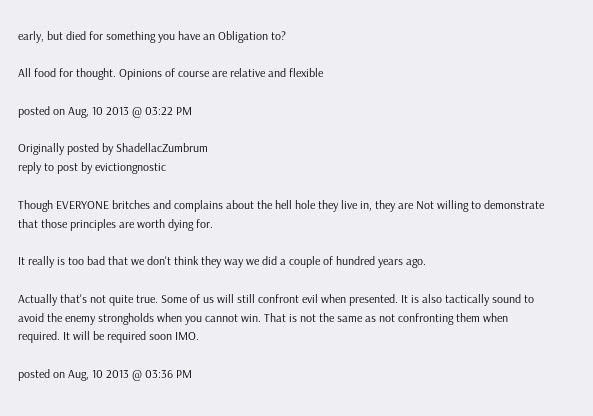early, but died for something you have an Obligation to?

All food for thought. Opinions of course are relative and flexible

posted on Aug, 10 2013 @ 03:22 PM

Originally posted by ShadellacZumbrum
reply to post by evictiongnostic

Though EVERYONE britches and complains about the hell hole they live in, they are Not willing to demonstrate that those principles are worth dying for.

It really is too bad that we don't think they way we did a couple of hundred years ago.

Actually that's not quite true. Some of us will still confront evil when presented. It is also tactically sound to avoid the enemy strongholds when you cannot win. That is not the same as not confronting them when required. It will be required soon IMO.

posted on Aug, 10 2013 @ 03:36 PM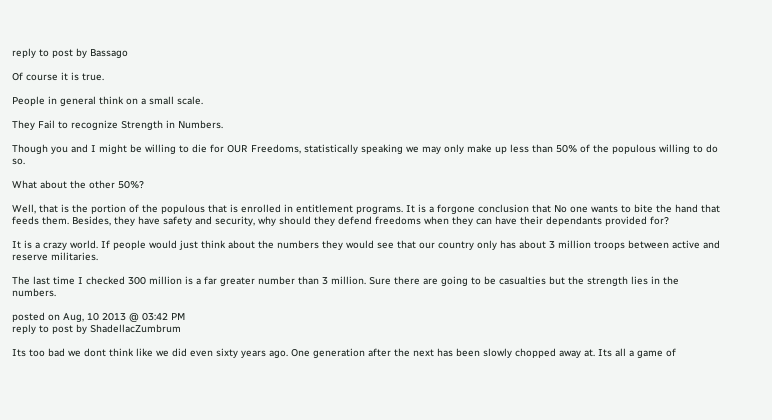reply to post by Bassago

Of course it is true.

People in general think on a small scale.

They Fail to recognize Strength in Numbers.

Though you and I might be willing to die for OUR Freedoms, statistically speaking we may only make up less than 50% of the populous willing to do so.

What about the other 50%?

Well, that is the portion of the populous that is enrolled in entitlement programs. It is a forgone conclusion that No one wants to bite the hand that feeds them. Besides, they have safety and security, why should they defend freedoms when they can have their dependants provided for?

It is a crazy world. If people would just think about the numbers they would see that our country only has about 3 million troops between active and reserve militaries.

The last time I checked 300 million is a far greater number than 3 million. Sure there are going to be casualties but the strength lies in the numbers.

posted on Aug, 10 2013 @ 03:42 PM
reply to post by ShadellacZumbrum

Its too bad we dont think like we did even sixty years ago. One generation after the next has been slowly chopped away at. Its all a game of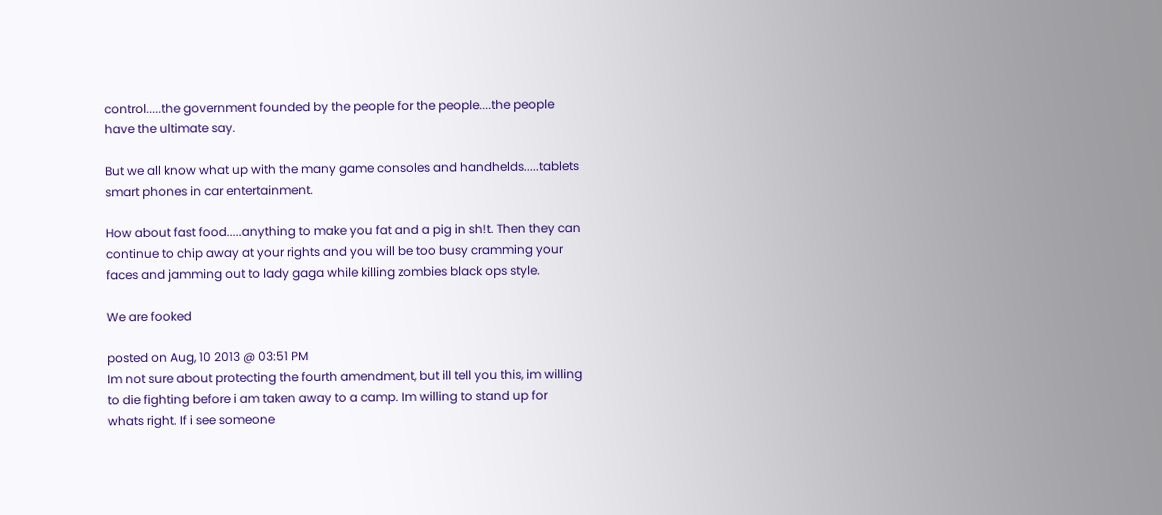control.....the government founded by the people for the people....the people have the ultimate say.

But we all know what up with the many game consoles and handhelds.....tablets smart phones in car entertainment.

How about fast food.....anything to make you fat and a pig in sh!t. Then they can continue to chip away at your rights and you will be too busy cramming your faces and jamming out to lady gaga while killing zombies black ops style.

We are fooked

posted on Aug, 10 2013 @ 03:51 PM
Im not sure about protecting the fourth amendment, but ill tell you this, im willing to die fighting before i am taken away to a camp. Im willing to stand up for whats right. If i see someone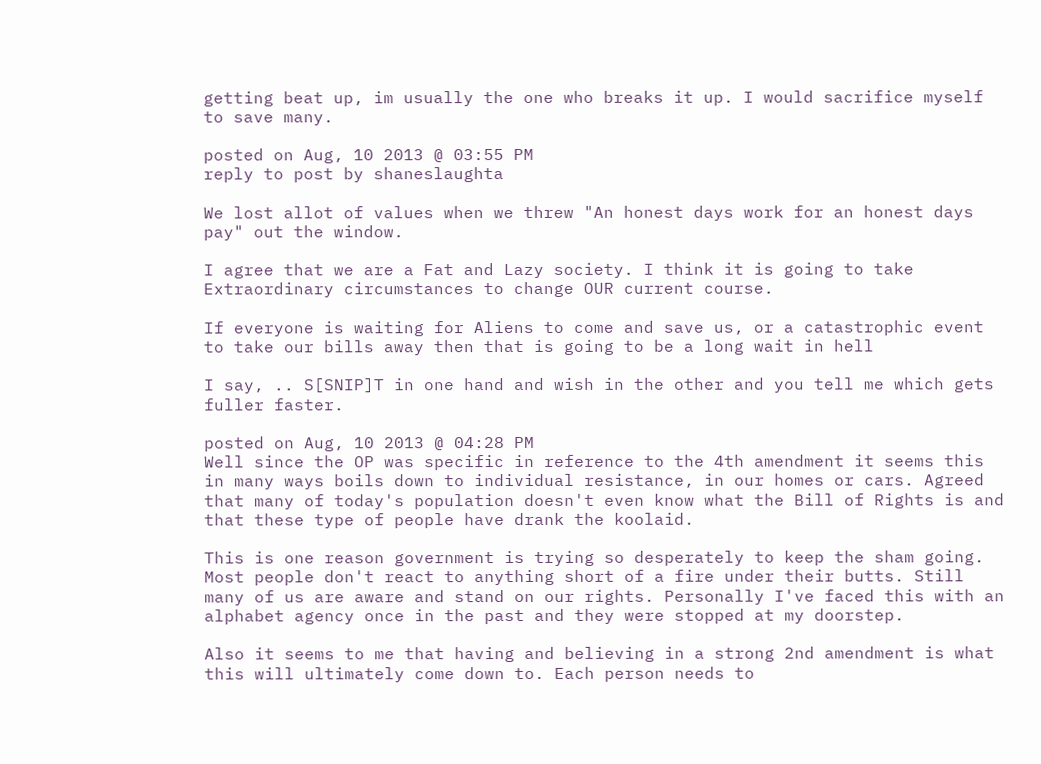getting beat up, im usually the one who breaks it up. I would sacrifice myself to save many.

posted on Aug, 10 2013 @ 03:55 PM
reply to post by shaneslaughta

We lost allot of values when we threw "An honest days work for an honest days pay" out the window.

I agree that we are a Fat and Lazy society. I think it is going to take Extraordinary circumstances to change OUR current course.

If everyone is waiting for Aliens to come and save us, or a catastrophic event to take our bills away then that is going to be a long wait in hell

I say, .. S[SNIP]T in one hand and wish in the other and you tell me which gets fuller faster.

posted on Aug, 10 2013 @ 04:28 PM
Well since the OP was specific in reference to the 4th amendment it seems this in many ways boils down to individual resistance, in our homes or cars. Agreed that many of today's population doesn't even know what the Bill of Rights is and that these type of people have drank the koolaid.

This is one reason government is trying so desperately to keep the sham going. Most people don't react to anything short of a fire under their butts. Still many of us are aware and stand on our rights. Personally I've faced this with an alphabet agency once in the past and they were stopped at my doorstep.

Also it seems to me that having and believing in a strong 2nd amendment is what this will ultimately come down to. Each person needs to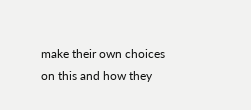make their own choices on this and how they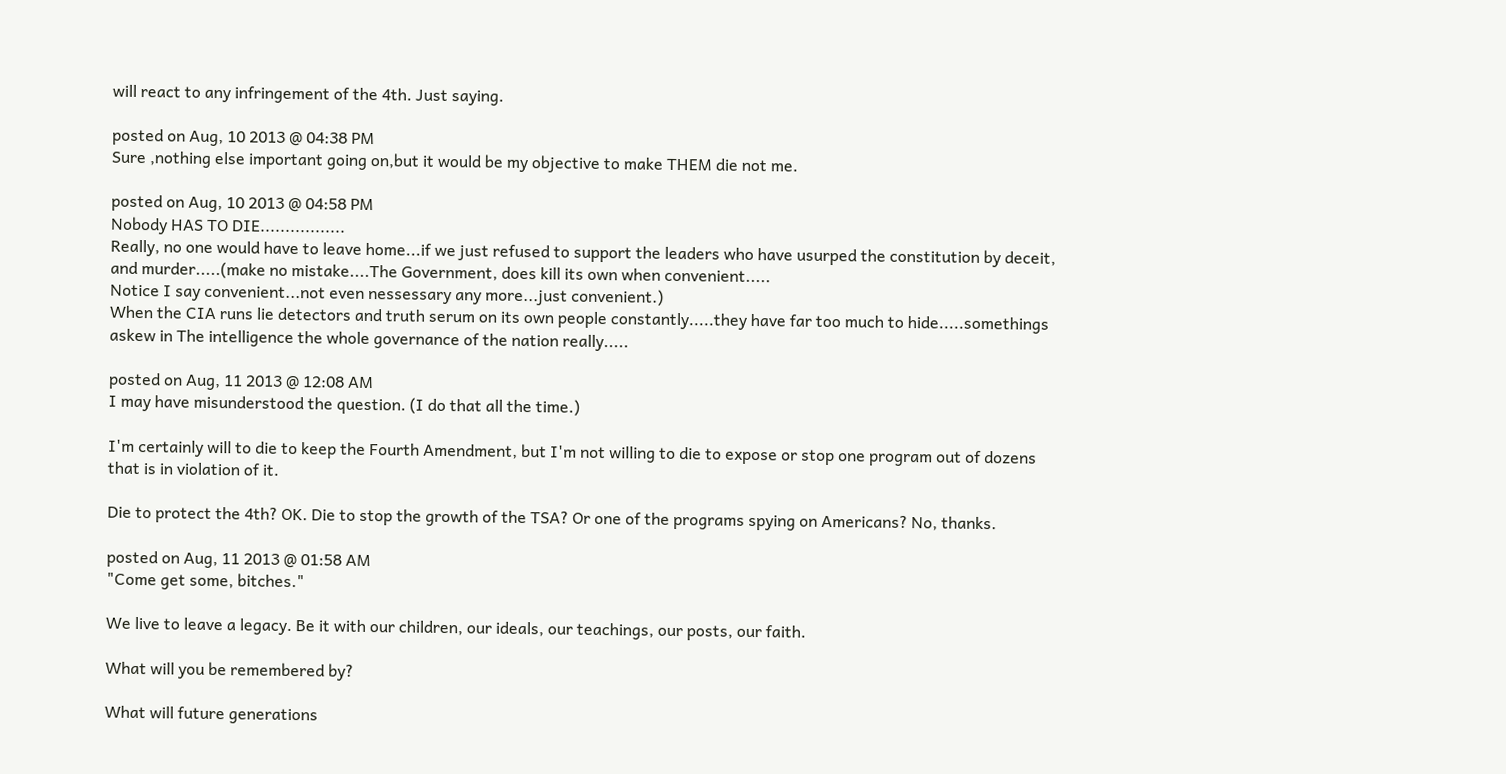will react to any infringement of the 4th. Just saying.

posted on Aug, 10 2013 @ 04:38 PM
Sure ,nothing else important going on,but it would be my objective to make THEM die not me.

posted on Aug, 10 2013 @ 04:58 PM
Nobody HAS TO DIE.................
Really, no one would have to leave home...if we just refused to support the leaders who have usurped the constitution by deceit, and murder.....(make no mistake....The Government, does kill its own when convenient.....
Notice I say convenient...not even nessessary any more...just convenient.)
When the CIA runs lie detectors and truth serum on its own people constantly.....they have far too much to hide.....somethings askew in The intelligence the whole governance of the nation really.....

posted on Aug, 11 2013 @ 12:08 AM
I may have misunderstood the question. (I do that all the time.)

I'm certainly will to die to keep the Fourth Amendment, but I'm not willing to die to expose or stop one program out of dozens that is in violation of it.

Die to protect the 4th? OK. Die to stop the growth of the TSA? Or one of the programs spying on Americans? No, thanks.

posted on Aug, 11 2013 @ 01:58 AM
"Come get some, bitches."

We live to leave a legacy. Be it with our children, our ideals, our teachings, our posts, our faith.

What will you be remembered by?

What will future generations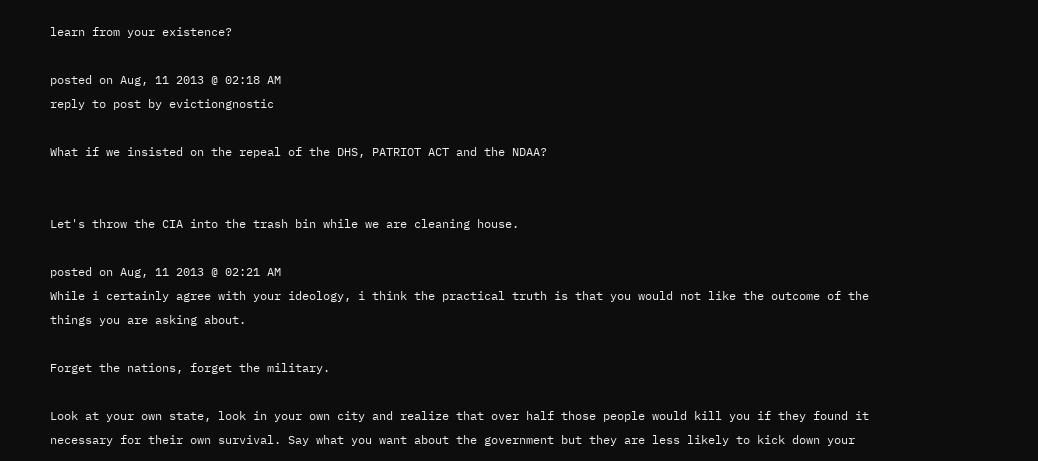learn from your existence?

posted on Aug, 11 2013 @ 02:18 AM
reply to post by evictiongnostic

What if we insisted on the repeal of the DHS, PATRIOT ACT and the NDAA?


Let's throw the CIA into the trash bin while we are cleaning house.

posted on Aug, 11 2013 @ 02:21 AM
While i certainly agree with your ideology, i think the practical truth is that you would not like the outcome of the things you are asking about.

Forget the nations, forget the military.

Look at your own state, look in your own city and realize that over half those people would kill you if they found it necessary for their own survival. Say what you want about the government but they are less likely to kick down your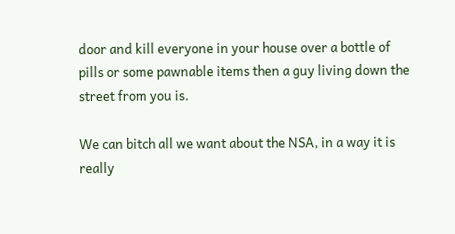door and kill everyone in your house over a bottle of pills or some pawnable items then a guy living down the street from you is.

We can bitch all we want about the NSA, in a way it is really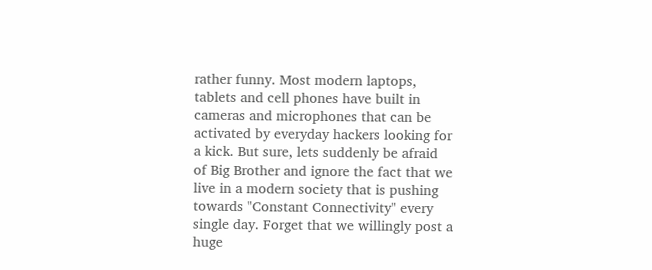rather funny. Most modern laptops, tablets and cell phones have built in cameras and microphones that can be activated by everyday hackers looking for a kick. But sure, lets suddenly be afraid of Big Brother and ignore the fact that we live in a modern society that is pushing towards "Constant Connectivity" every single day. Forget that we willingly post a huge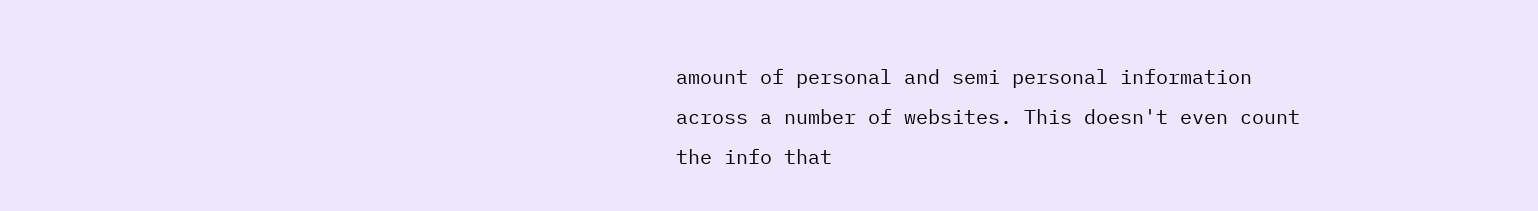amount of personal and semi personal information across a number of websites. This doesn't even count the info that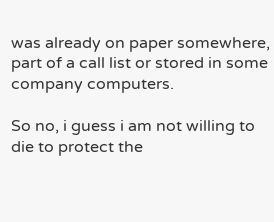was already on paper somewhere, part of a call list or stored in some company computers.

So no, i guess i am not willing to die to protect the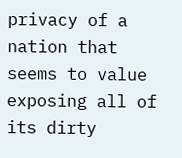privacy of a nation that seems to value exposing all of its dirty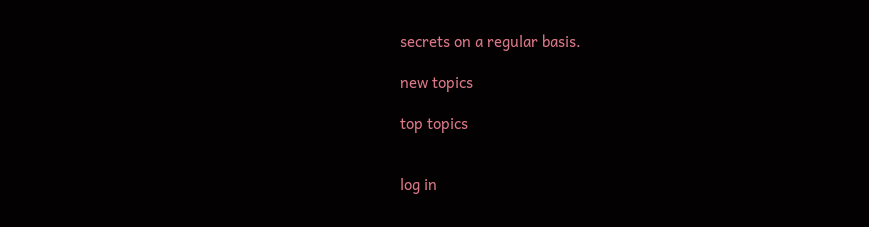secrets on a regular basis.

new topics

top topics


log in